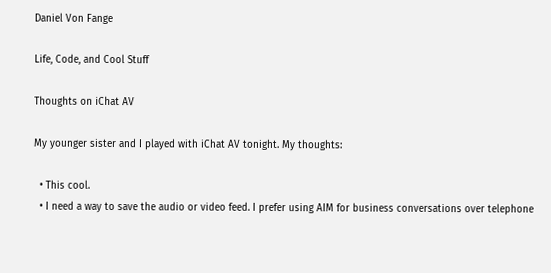Daniel Von Fange

Life, Code, and Cool Stuff

Thoughts on iChat AV

My younger sister and I played with iChat AV tonight. My thoughts:

  • This cool.
  • I need a way to save the audio or video feed. I prefer using AIM for business conversations over telephone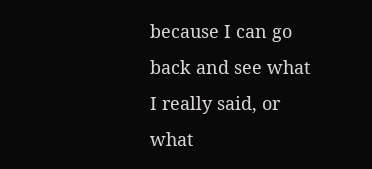because I can go back and see what I really said, or what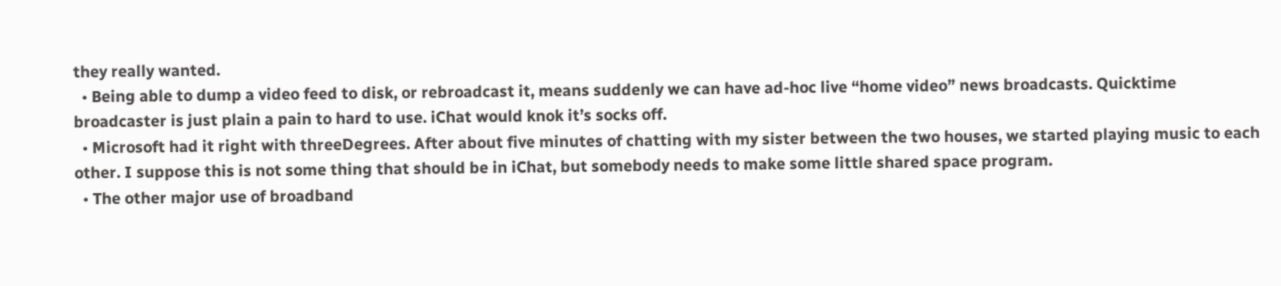they really wanted.
  • Being able to dump a video feed to disk, or rebroadcast it, means suddenly we can have ad-hoc live “home video” news broadcasts. Quicktime broadcaster is just plain a pain to hard to use. iChat would knok it’s socks off.
  • Microsoft had it right with threeDegrees. After about five minutes of chatting with my sister between the two houses, we started playing music to each other. I suppose this is not some thing that should be in iChat, but somebody needs to make some little shared space program.
  • The other major use of broadband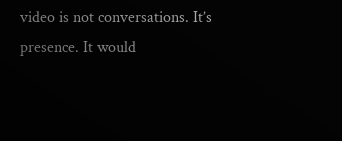video is not conversations. It’s presence. It would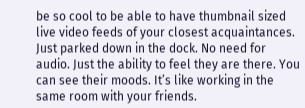be so cool to be able to have thumbnail sized live video feeds of your closest acquaintances. Just parked down in the dock. No need for audio. Just the ability to feel they are there. You can see their moods. It’s like working in the same room with your friends.